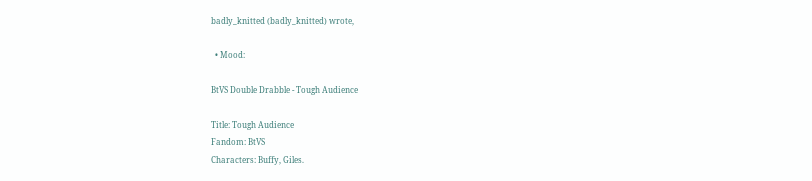badly_knitted (badly_knitted) wrote,

  • Mood:

BtVS Double Drabble - Tough Audience

Title: Tough Audience
Fandom: BtVS
Characters: Buffy, Giles.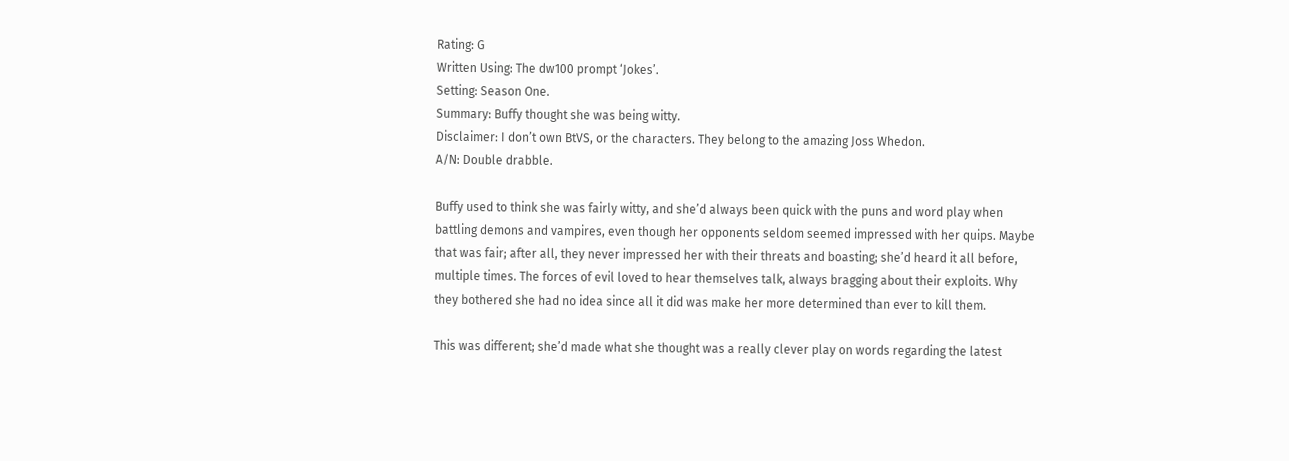Rating: G
Written Using: The dw100 prompt ‘Jokes’.
Setting: Season One.
Summary: Buffy thought she was being witty.
Disclaimer: I don’t own BtVS, or the characters. They belong to the amazing Joss Whedon.
A/N: Double drabble.

Buffy used to think she was fairly witty, and she’d always been quick with the puns and word play when battling demons and vampires, even though her opponents seldom seemed impressed with her quips. Maybe that was fair; after all, they never impressed her with their threats and boasting; she’d heard it all before, multiple times. The forces of evil loved to hear themselves talk, always bragging about their exploits. Why they bothered she had no idea since all it did was make her more determined than ever to kill them.

This was different; she’d made what she thought was a really clever play on words regarding the latest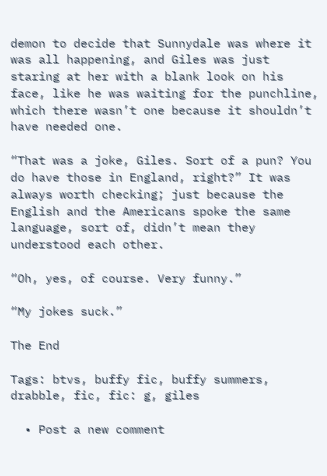demon to decide that Sunnydale was where it was all happening, and Giles was just staring at her with a blank look on his face, like he was waiting for the punchline, which there wasn’t one because it shouldn’t have needed one.

“That was a joke, Giles. Sort of a pun? You do have those in England, right?” It was always worth checking; just because the English and the Americans spoke the same language, sort of, didn’t mean they understood each other.

“Oh, yes, of course. Very funny.”

“My jokes suck.”

The End

Tags: btvs, buffy fic, buffy summers, drabble, fic, fic: g, giles

  • Post a new comment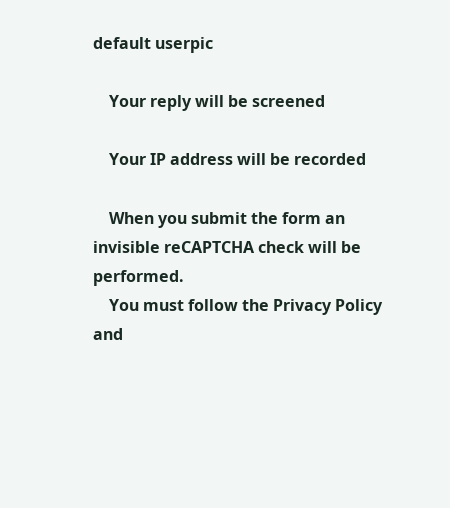default userpic

    Your reply will be screened

    Your IP address will be recorded

    When you submit the form an invisible reCAPTCHA check will be performed.
    You must follow the Privacy Policy and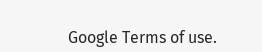Google Terms of use.